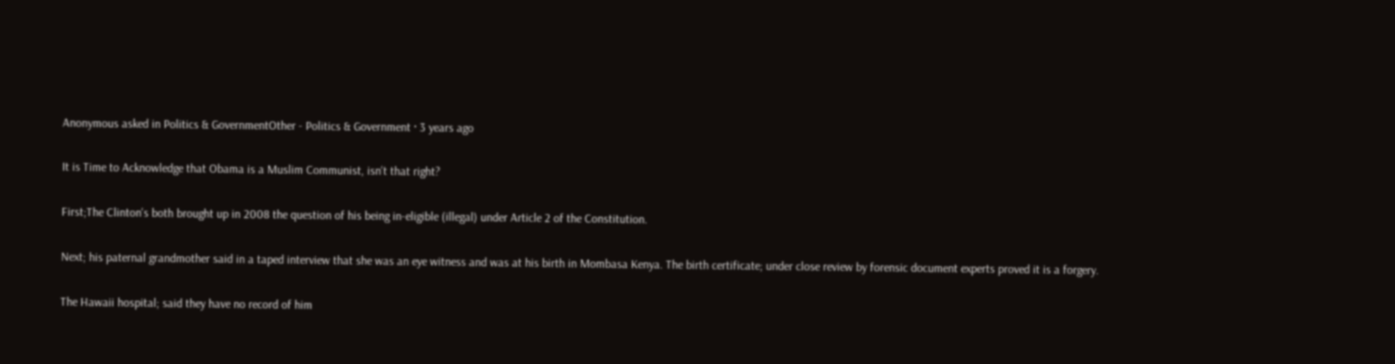Anonymous asked in Politics & GovernmentOther - Politics & Government · 3 years ago

It is Time to Acknowledge that Obama is a Muslim Communist, isn't that right?

First;The Clinton's both brought up in 2008 the question of his being in-eligible (illegal) under Article 2 of the Constitution.

Next; his paternal grandmother said in a taped interview that she was an eye witness and was at his birth in Mombasa Kenya. The birth certificate; under close review by forensic document experts proved it is a forgery.

The Hawaii hospital; said they have no record of him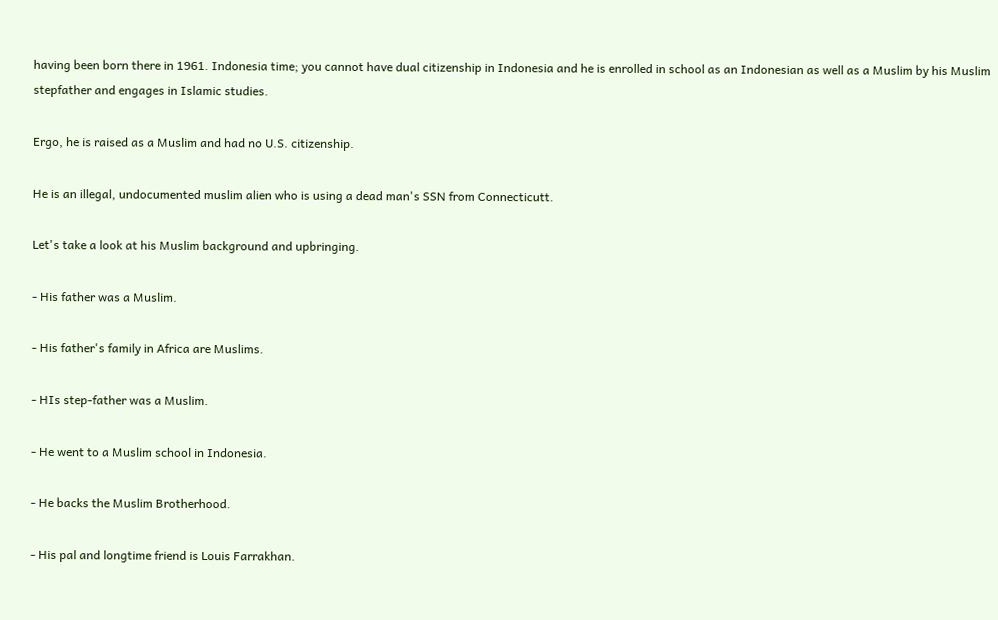having been born there in 1961. Indonesia time; you cannot have dual citizenship in Indonesia and he is enrolled in school as an Indonesian as well as a Muslim by his Muslim stepfather and engages in Islamic studies.

Ergo, he is raised as a Muslim and had no U.S. citizenship.

He is an illegal, undocumented muslim alien who is using a dead man's SSN from Connecticutt.

Let's take a look at his Muslim background and upbringing.

- His father was a Muslim.

- His father's family in Africa are Muslims.

- HIs step-father was a Muslim.

- He went to a Muslim school in Indonesia.

- He backs the Muslim Brotherhood.

- His pal and longtime friend is Louis Farrakhan.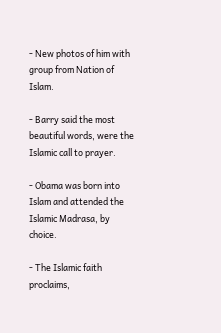- New photos of him with group from Nation of Islam.

- Barry said the most beautiful words, were the Islamic call to prayer.

- Obama was born into Islam and attended the Islamic Madrasa, by choice.

- The Islamic faith proclaims,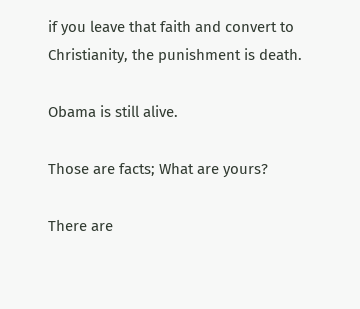if you leave that faith and convert to Christianity, the punishment is death.

Obama is still alive.

Those are facts; What are yours?

There are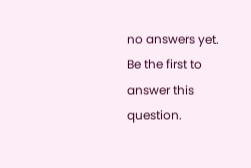no answers yet.
Be the first to answer this question.